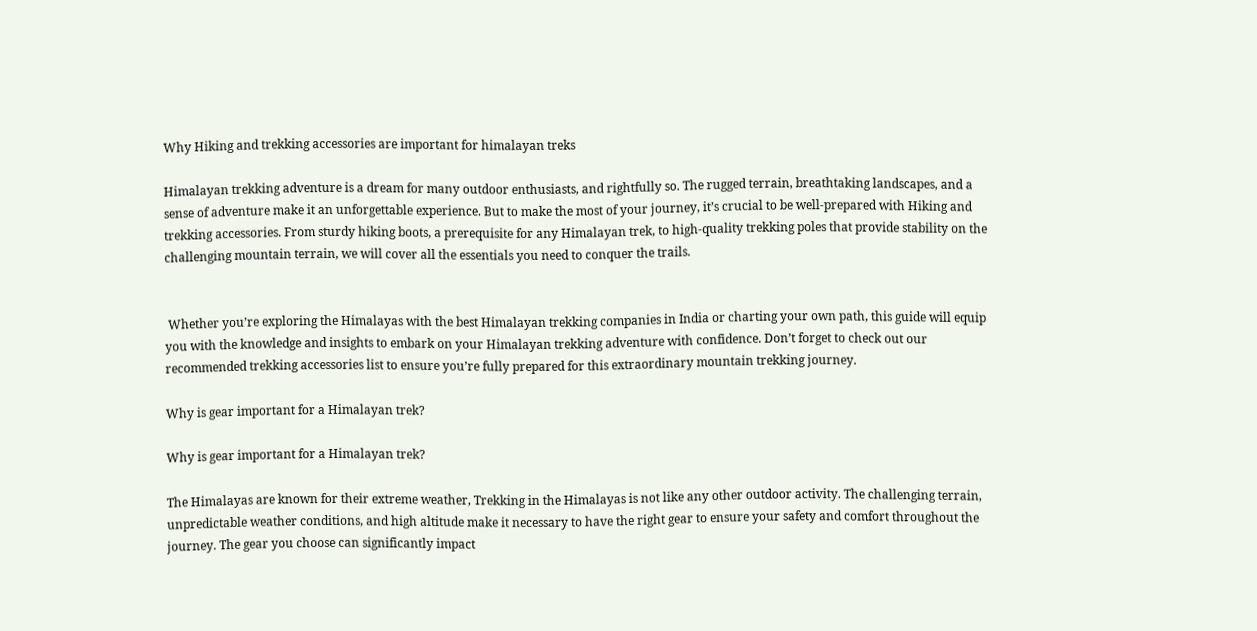Why Hiking and trekking accessories are important for himalayan treks

Himalayan trekking adventure is a dream for many outdoor enthusiasts, and rightfully so. The rugged terrain, breathtaking landscapes, and a sense of adventure make it an unforgettable experience. But to make the most of your journey, it’s crucial to be well-prepared with Hiking and trekking accessories. From sturdy hiking boots, a prerequisite for any Himalayan trek, to high-quality trekking poles that provide stability on the challenging mountain terrain, we will cover all the essentials you need to conquer the trails.


 Whether you’re exploring the Himalayas with the best Himalayan trekking companies in India or charting your own path, this guide will equip you with the knowledge and insights to embark on your Himalayan trekking adventure with confidence. Don’t forget to check out our recommended trekking accessories list to ensure you’re fully prepared for this extraordinary mountain trekking journey.

Why is gear important for a Himalayan trek?

Why is gear important for a Himalayan trek?

The Himalayas are known for their extreme weather, Trekking in the Himalayas is not like any other outdoor activity. The challenging terrain, unpredictable weather conditions, and high altitude make it necessary to have the right gear to ensure your safety and comfort throughout the journey. The gear you choose can significantly impact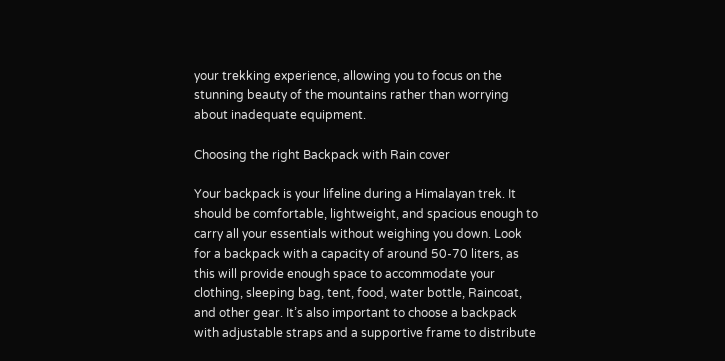your trekking experience, allowing you to focus on the stunning beauty of the mountains rather than worrying about inadequate equipment.

Choosing the right Backpack with Rain cover

Your backpack is your lifeline during a Himalayan trek. It should be comfortable, lightweight, and spacious enough to carry all your essentials without weighing you down. Look for a backpack with a capacity of around 50-70 liters, as this will provide enough space to accommodate your clothing, sleeping bag, tent, food, water bottle, Raincoat, and other gear. It’s also important to choose a backpack with adjustable straps and a supportive frame to distribute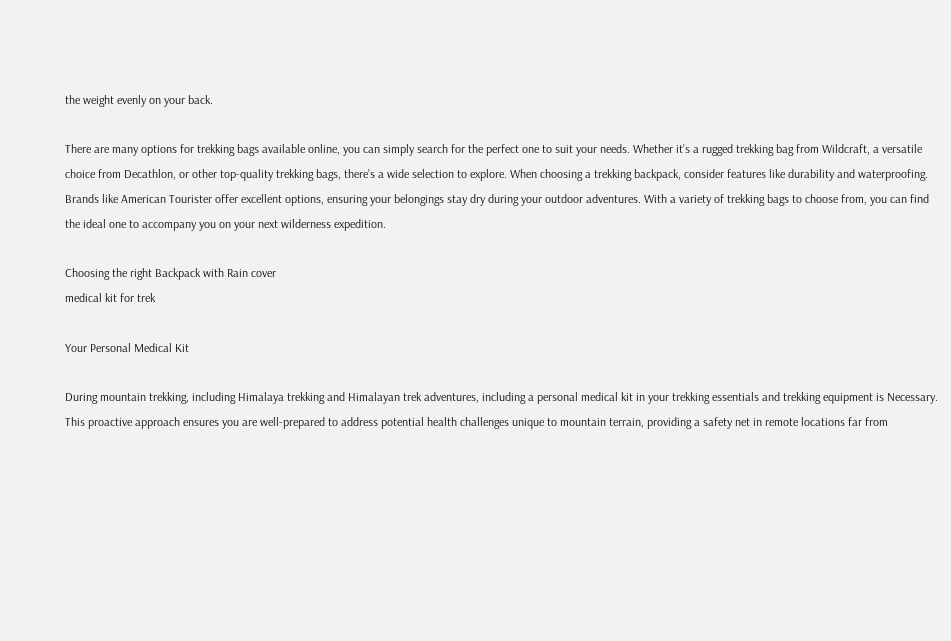the weight evenly on your back.

There are many options for trekking bags available online, you can simply search for the perfect one to suit your needs. Whether it’s a rugged trekking bag from Wildcraft, a versatile choice from Decathlon, or other top-quality trekking bags, there’s a wide selection to explore. When choosing a trekking backpack, consider features like durability and waterproofing. Brands like American Tourister offer excellent options, ensuring your belongings stay dry during your outdoor adventures. With a variety of trekking bags to choose from, you can find the ideal one to accompany you on your next wilderness expedition.

Choosing the right Backpack with Rain cover
medical kit for trek

Your Personal Medical Kit

During mountain trekking, including Himalaya trekking and Himalayan trek adventures, including a personal medical kit in your trekking essentials and trekking equipment is Necessary. This proactive approach ensures you are well-prepared to address potential health challenges unique to mountain terrain, providing a safety net in remote locations far from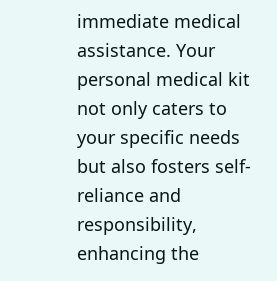immediate medical assistance. Your personal medical kit not only caters to your specific needs but also fosters self-reliance and responsibility, enhancing the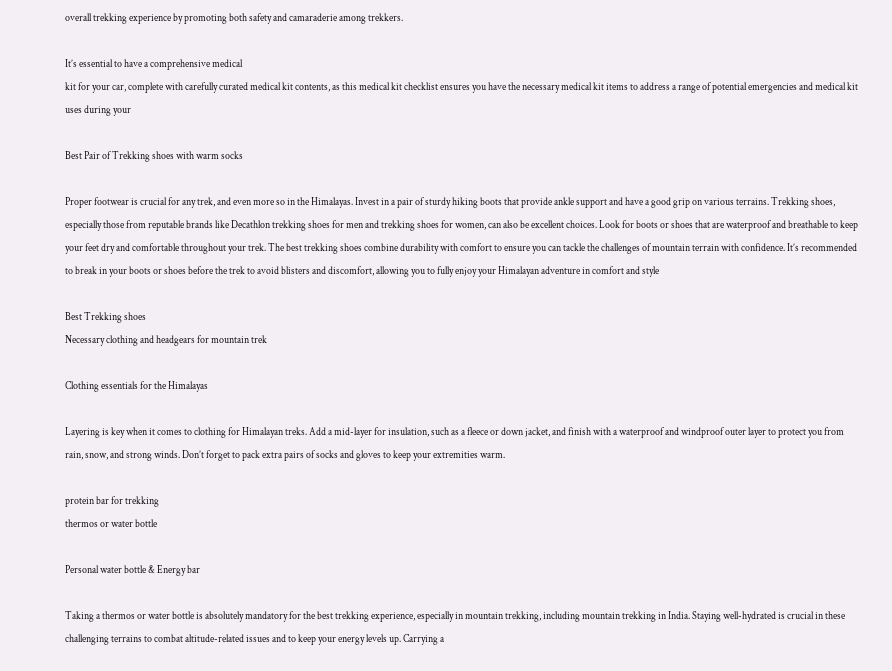overall trekking experience by promoting both safety and camaraderie among trekkers.

It’s essential to have a comprehensive medical
kit for your car, complete with carefully curated medical kit contents, as this medical kit checklist ensures you have the necessary medical kit items to address a range of potential emergencies and medical kit uses during your

Best Pair of Trekking shoes with warm socks

Proper footwear is crucial for any trek, and even more so in the Himalayas. Invest in a pair of sturdy hiking boots that provide ankle support and have a good grip on various terrains. Trekking shoes, especially those from reputable brands like Decathlon trekking shoes for men and trekking shoes for women, can also be excellent choices. Look for boots or shoes that are waterproof and breathable to keep your feet dry and comfortable throughout your trek. The best trekking shoes combine durability with comfort to ensure you can tackle the challenges of mountain terrain with confidence. It’s recommended to break in your boots or shoes before the trek to avoid blisters and discomfort, allowing you to fully enjoy your Himalayan adventure in comfort and style

Best Trekking shoes
Necessary clothing and headgears for mountain trek

Clothing essentials for the Himalayas

Layering is key when it comes to clothing for Himalayan treks. Add a mid-layer for insulation, such as a fleece or down jacket, and finish with a waterproof and windproof outer layer to protect you from rain, snow, and strong winds. Don’t forget to pack extra pairs of socks and gloves to keep your extremities warm.

protein bar for trekking
thermos or water bottle

Personal water bottle & Energy bar

Taking a thermos or water bottle is absolutely mandatory for the best trekking experience, especially in mountain trekking, including mountain trekking in India. Staying well-hydrated is crucial in these challenging terrains to combat altitude-related issues and to keep your energy levels up. Carrying a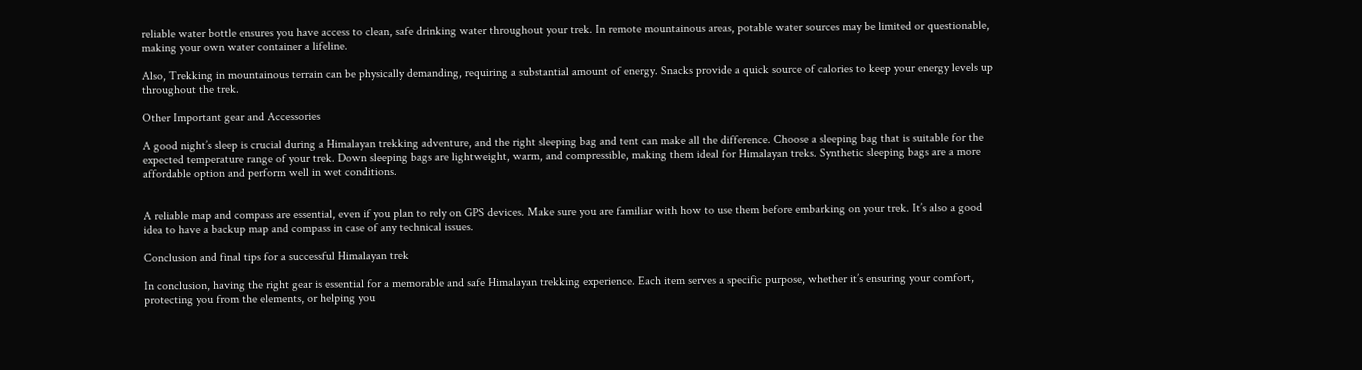reliable water bottle ensures you have access to clean, safe drinking water throughout your trek. In remote mountainous areas, potable water sources may be limited or questionable, making your own water container a lifeline.

Also, Trekking in mountainous terrain can be physically demanding, requiring a substantial amount of energy. Snacks provide a quick source of calories to keep your energy levels up throughout the trek.

Other Important gear and Accessories

A good night’s sleep is crucial during a Himalayan trekking adventure, and the right sleeping bag and tent can make all the difference. Choose a sleeping bag that is suitable for the expected temperature range of your trek. Down sleeping bags are lightweight, warm, and compressible, making them ideal for Himalayan treks. Synthetic sleeping bags are a more affordable option and perform well in wet conditions.


A reliable map and compass are essential, even if you plan to rely on GPS devices. Make sure you are familiar with how to use them before embarking on your trek. It’s also a good idea to have a backup map and compass in case of any technical issues.

Conclusion and final tips for a successful Himalayan trek

In conclusion, having the right gear is essential for a memorable and safe Himalayan trekking experience. Each item serves a specific purpose, whether it’s ensuring your comfort, protecting you from the elements, or helping you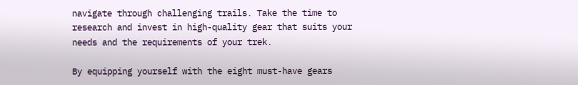navigate through challenging trails. Take the time to research and invest in high-quality gear that suits your needs and the requirements of your trek.

By equipping yourself with the eight must-have gears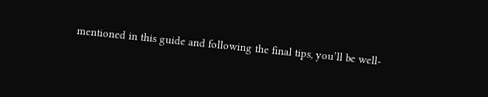mentioned in this guide and following the final tips, you’ll be well-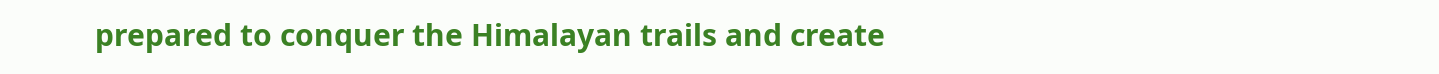prepared to conquer the Himalayan trails and create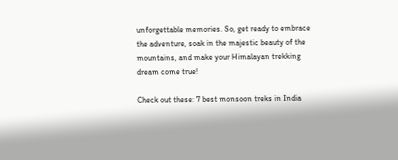unforgettable memories. So, get ready to embrace the adventure, soak in the majestic beauty of the mountains, and make your Himalayan trekking dream come true!

Check out these: 7 best monsoon treks in India